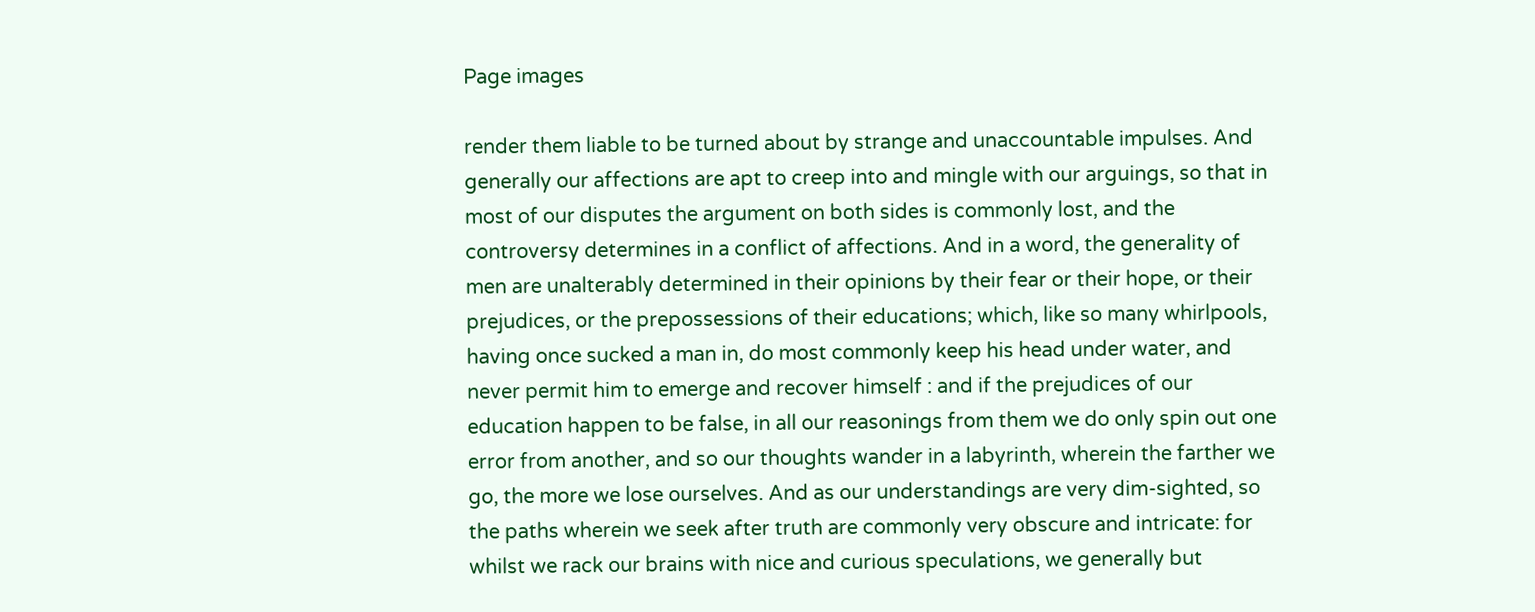Page images

render them liable to be turned about by strange and unaccountable impulses. And generally our affections are apt to creep into and mingle with our arguings, so that in most of our disputes the argument on both sides is commonly lost, and the controversy determines in a conflict of affections. And in a word, the generality of men are unalterably determined in their opinions by their fear or their hope, or their prejudices, or the prepossessions of their educations; which, like so many whirlpools, having once sucked a man in, do most commonly keep his head under water, and never permit him to emerge and recover himself : and if the prejudices of our education happen to be false, in all our reasonings from them we do only spin out one error from another, and so our thoughts wander in a labyrinth, wherein the farther we go, the more we lose ourselves. And as our understandings are very dim-sighted, so the paths wherein we seek after truth are commonly very obscure and intricate: for whilst we rack our brains with nice and curious speculations, we generally but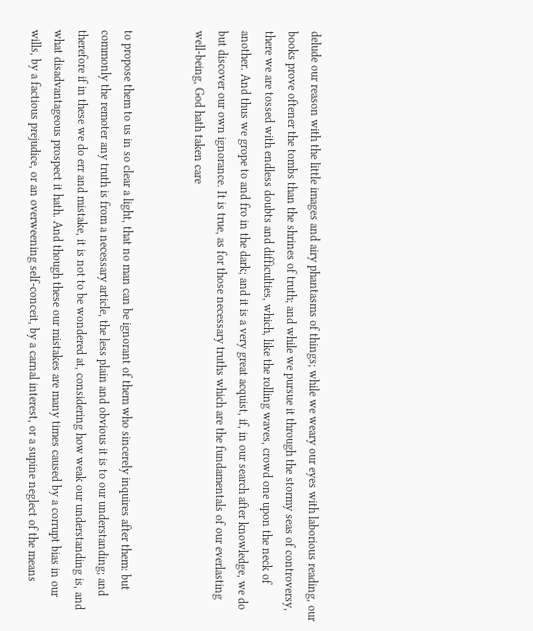delude our reason with the little images and airy phantasms of things; while we weary our eyes with laborious reading, our books prove oftener the tombs than the shrines of truth; and while we pursue it through the stormy seas of controversy, there we are tossed with endless doubts and difficulties, which, like the rolling waves, crowd one upon the neck of another. And thus we grope to and fro in the dark; and it is a very great acquist, if, in our search after knowledge, we do but discover our own ignorance. It is true, as for those necessary truths which are the fundamentals of our everlasting well-being, God hath taken care


to propose them to us in so clear a light, that no man can be ignorant of them who sincerely inquires after them: but commonly the remoter any truth is from a necessary article, the less plain and obvious it is to our understanding; and therefore if in these we do err and mistake, it is not to be wondered at, considering how weak our understanding is, and what disadvantageous prospect it hath. And though these our mistakes are many times caused by a corrupt bias in our wills, by a factious prejudice, or an overweening self-conceit, by a carnal interest, or a supine neglect of the means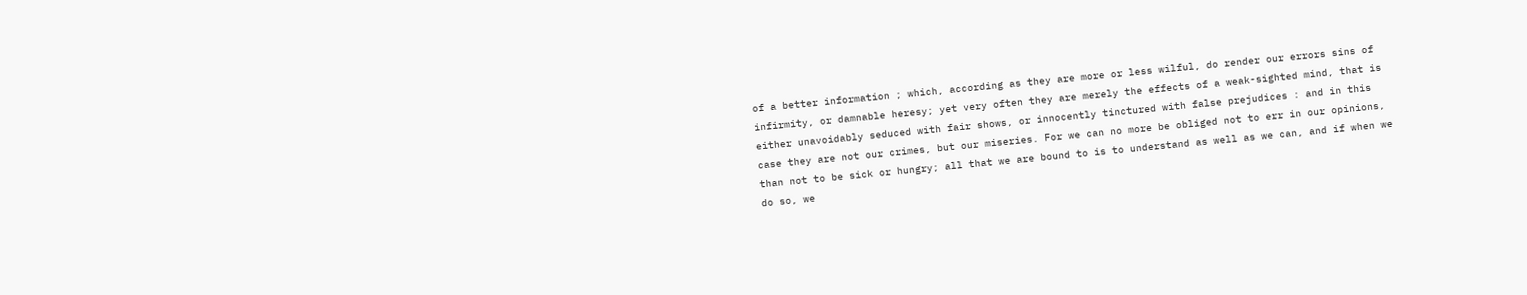of a better information ; which, according as they are more or less wilful, do render our errors sins of infirmity, or damnable heresy; yet very often they are merely the effects of a weak-sighted mind, that is either unavoidably seduced with fair shows, or innocently tinctured with false prejudices : and in this case they are not our crimes, but our miseries. For we can no more be obliged not to err in our opinions, than not to be sick or hungry; all that we are bound to is to understand as well as we can, and if when we do so, we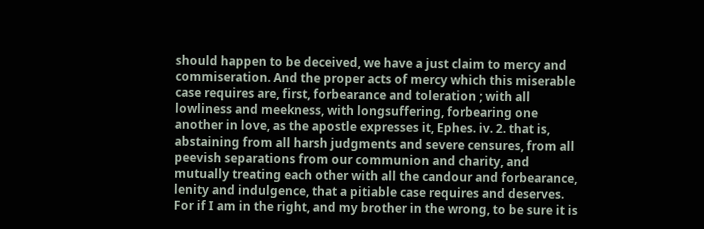should happen to be deceived, we have a just claim to mercy and commiseration. And the proper acts of mercy which this miserable case requires are, first, forbearance and toleration ; with all lowliness and meekness, with longsuffering, forbearing one another in love, as the apostle expresses it, Ephes. iv. 2. that is, abstaining from all harsh judgments and severe censures, from all peevish separations from our communion and charity, and mutually treating each other with all the candour and forbearance, lenity and indulgence, that a pitiable case requires and deserves. For if I am in the right, and my brother in the wrong, to be sure it is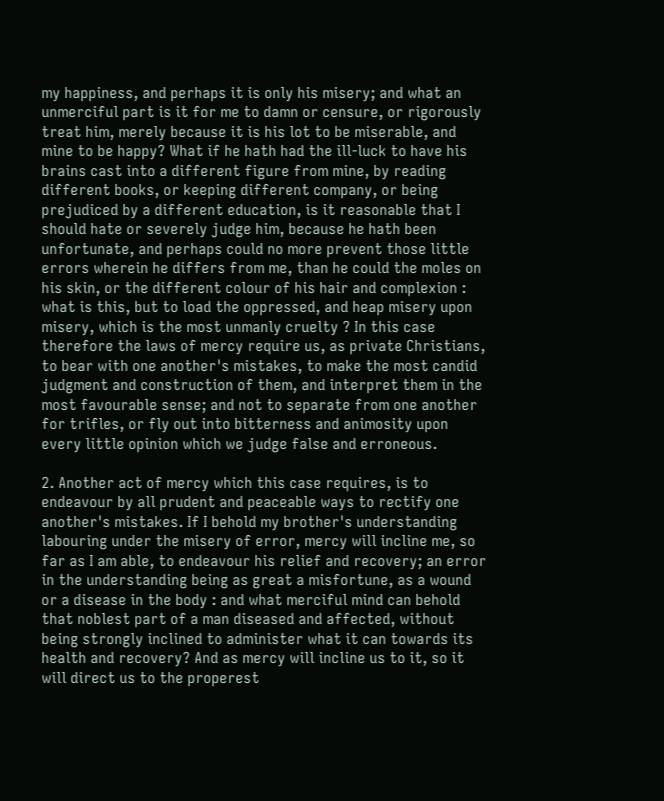my happiness, and perhaps it is only his misery; and what an unmerciful part is it for me to damn or censure, or rigorously treat him, merely because it is his lot to be miserable, and mine to be happy? What if he hath had the ill-luck to have his brains cast into a different figure from mine, by reading different books, or keeping different company, or being prejudiced by a different education, is it reasonable that I should hate or severely judge him, because he hath been unfortunate, and perhaps could no more prevent those little errors wherein he differs from me, than he could the moles on his skin, or the different colour of his hair and complexion : what is this, but to load the oppressed, and heap misery upon misery, which is the most unmanly cruelty ? In this case therefore the laws of mercy require us, as private Christians, to bear with one another's mistakes, to make the most candid judgment and construction of them, and interpret them in the most favourable sense; and not to separate from one another for trifles, or fly out into bitterness and animosity upon every little opinion which we judge false and erroneous.

2. Another act of mercy which this case requires, is to endeavour by all prudent and peaceable ways to rectify one another's mistakes. If I behold my brother's understanding labouring under the misery of error, mercy will incline me, so far as I am able, to endeavour his relief and recovery; an error in the understanding being as great a misfortune, as a wound or a disease in the body : and what merciful mind can behold that noblest part of a man diseased and affected, without being strongly inclined to administer what it can towards its health and recovery? And as mercy will incline us to it, so it will direct us to the properest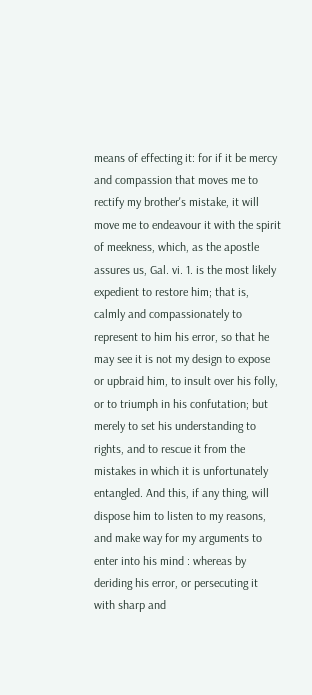means of effecting it: for if it be mercy and compassion that moves me to rectify my brother's mistake, it will move me to endeavour it with the spirit of meekness, which, as the apostle assures us, Gal. vi. 1. is the most likely expedient to restore him; that is, calmly and compassionately to represent to him his error, so that he may see it is not my design to expose or upbraid him, to insult over his folly, or to triumph in his confutation; but merely to set his understanding to rights, and to rescue it from the mistakes in which it is unfortunately entangled. And this, if any thing, will dispose him to listen to my reasons, and make way for my arguments to enter into his mind : whereas by deriding his error, or persecuting it with sharp and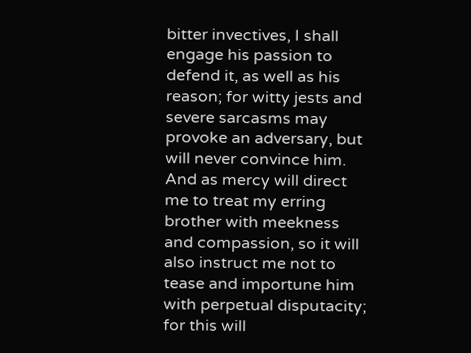bitter invectives, I shall engage his passion to defend it, as well as his reason; for witty jests and severe sarcasms may provoke an adversary, but will never convince him. And as mercy will direct me to treat my erring brother with meekness and compassion, so it will also instruct me not to tease and importune him with perpetual disputacity; for this will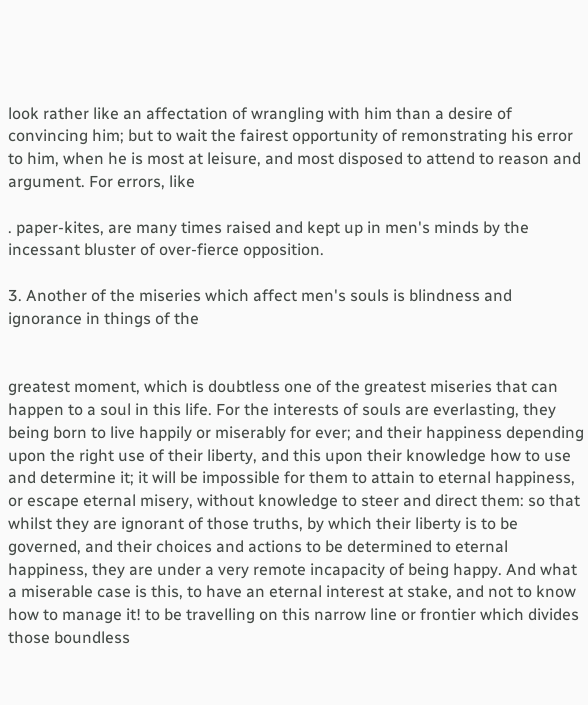look rather like an affectation of wrangling with him than a desire of convincing him; but to wait the fairest opportunity of remonstrating his error to him, when he is most at leisure, and most disposed to attend to reason and argument. For errors, like

. paper-kites, are many times raised and kept up in men's minds by the incessant bluster of over-fierce opposition.

3. Another of the miseries which affect men's souls is blindness and ignorance in things of the


greatest moment, which is doubtless one of the greatest miseries that can happen to a soul in this life. For the interests of souls are everlasting, they being born to live happily or miserably for ever; and their happiness depending upon the right use of their liberty, and this upon their knowledge how to use and determine it; it will be impossible for them to attain to eternal happiness, or escape eternal misery, without knowledge to steer and direct them: so that whilst they are ignorant of those truths, by which their liberty is to be governed, and their choices and actions to be determined to eternal happiness, they are under a very remote incapacity of being happy. And what a miserable case is this, to have an eternal interest at stake, and not to know how to manage it! to be travelling on this narrow line or frontier which divides those boundless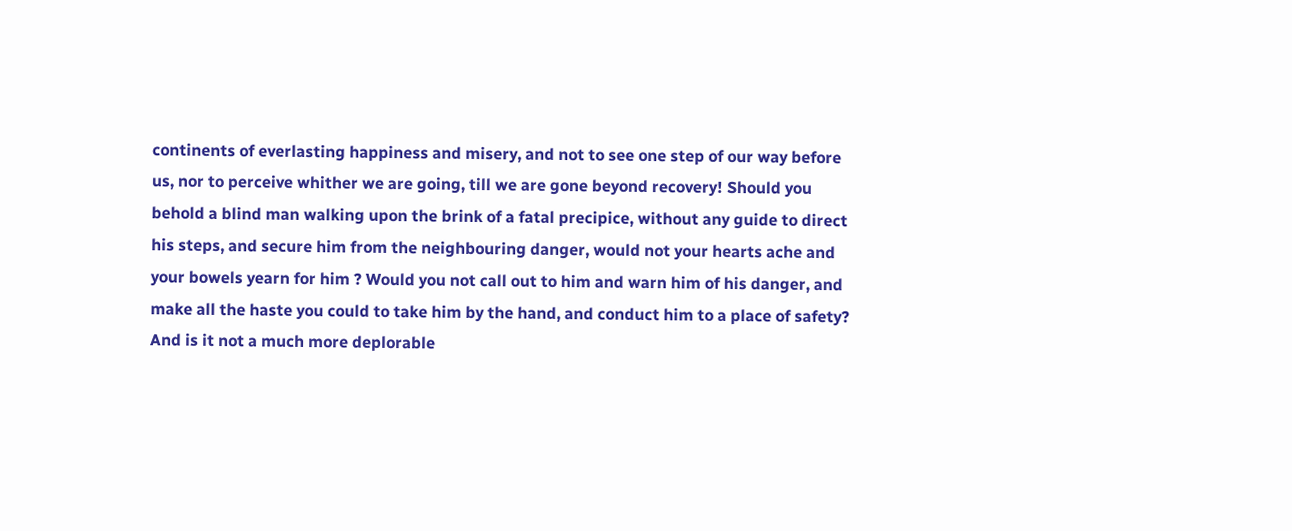continents of everlasting happiness and misery, and not to see one step of our way before us, nor to perceive whither we are going, till we are gone beyond recovery! Should you behold a blind man walking upon the brink of a fatal precipice, without any guide to direct his steps, and secure him from the neighbouring danger, would not your hearts ache and your bowels yearn for him ? Would you not call out to him and warn him of his danger, and make all the haste you could to take him by the hand, and conduct him to a place of safety? And is it not a much more deplorable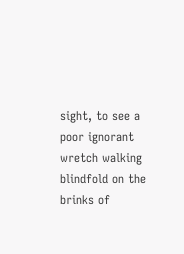sight, to see a poor ignorant wretch walking blindfold on the brinks of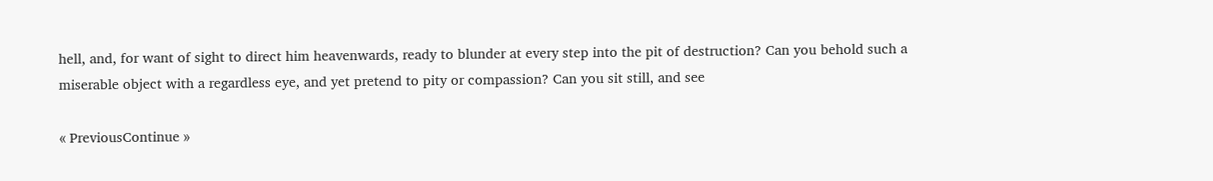hell, and, for want of sight to direct him heavenwards, ready to blunder at every step into the pit of destruction? Can you behold such a miserable object with a regardless eye, and yet pretend to pity or compassion? Can you sit still, and see

« PreviousContinue »